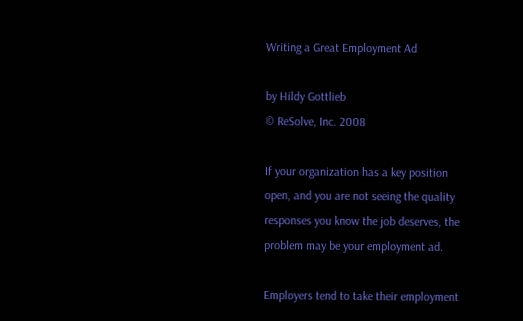Writing a Great Employment Ad

by Hildy Gottlieb
© ReSolve, Inc. 2008

If your organization has a key position open, and you are not seeing the quality responses you know the job deserves, the problem may be your employment ad.

Employers tend to take their employment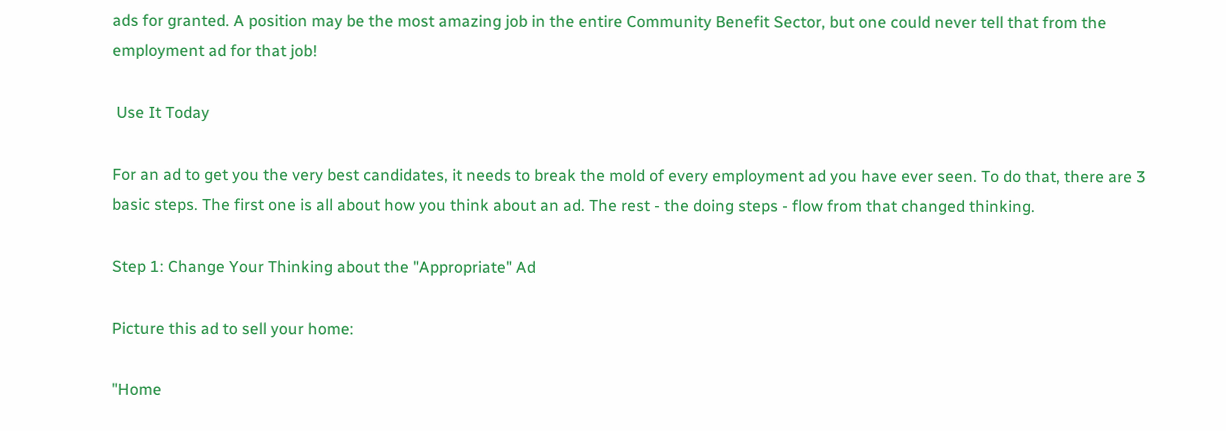ads for granted. A position may be the most amazing job in the entire Community Benefit Sector, but one could never tell that from the employment ad for that job!

 Use It Today

For an ad to get you the very best candidates, it needs to break the mold of every employment ad you have ever seen. To do that, there are 3 basic steps. The first one is all about how you think about an ad. The rest - the doing steps - flow from that changed thinking.

Step 1: Change Your Thinking about the "Appropriate" Ad

Picture this ad to sell your home:

"Home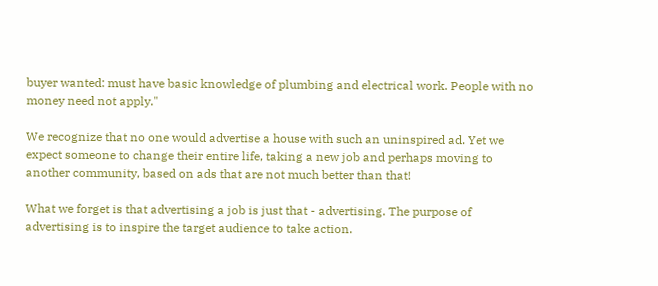buyer wanted: must have basic knowledge of plumbing and electrical work. People with no money need not apply."

We recognize that no one would advertise a house with such an uninspired ad. Yet we expect someone to change their entire life, taking a new job and perhaps moving to another community, based on ads that are not much better than that!

What we forget is that advertising a job is just that - advertising. The purpose of advertising is to inspire the target audience to take action.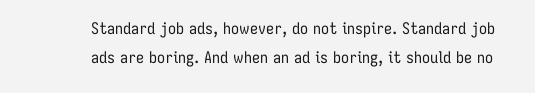Standard job ads, however, do not inspire. Standard job ads are boring. And when an ad is boring, it should be no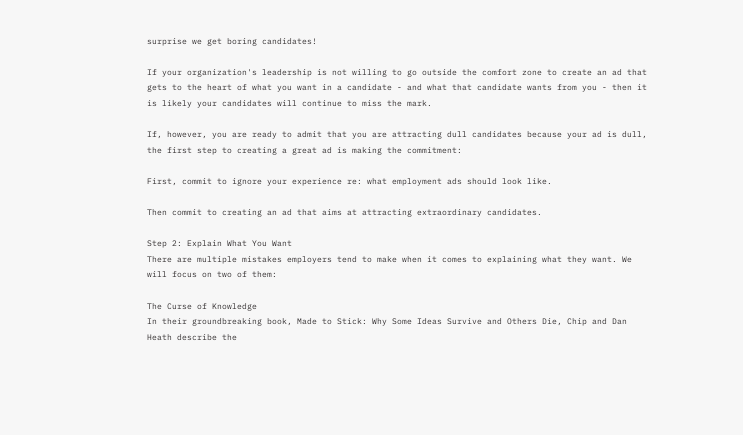surprise we get boring candidates!

If your organization's leadership is not willing to go outside the comfort zone to create an ad that gets to the heart of what you want in a candidate - and what that candidate wants from you - then it is likely your candidates will continue to miss the mark.

If, however, you are ready to admit that you are attracting dull candidates because your ad is dull, the first step to creating a great ad is making the commitment:

First, commit to ignore your experience re: what employment ads should look like.

Then commit to creating an ad that aims at attracting extraordinary candidates.

Step 2: Explain What You Want
There are multiple mistakes employers tend to make when it comes to explaining what they want. We will focus on two of them:

The Curse of Knowledge
In their groundbreaking book, Made to Stick: Why Some Ideas Survive and Others Die, Chip and Dan Heath describe the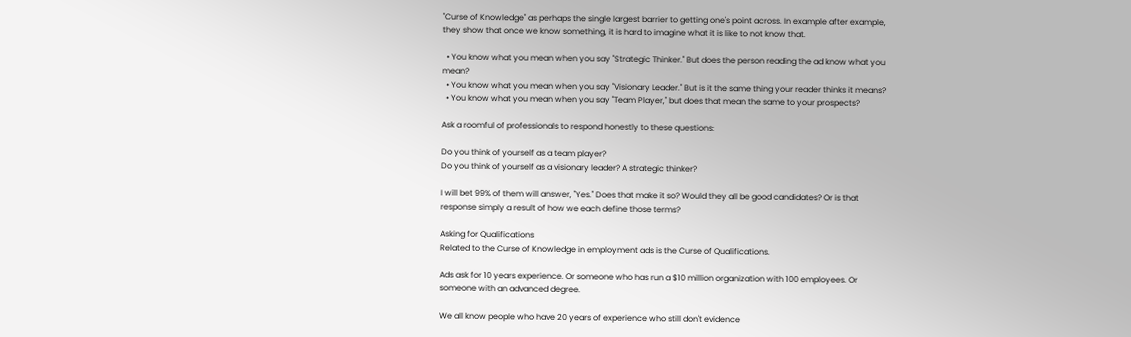"Curse of Knowledge" as perhaps the single largest barrier to getting one's point across. In example after example, they show that once we know something, it is hard to imagine what it is like to not know that.

  • You know what you mean when you say "Strategic Thinker." But does the person reading the ad know what you mean?
  • You know what you mean when you say "Visionary Leader." But is it the same thing your reader thinks it means?
  • You know what you mean when you say "Team Player," but does that mean the same to your prospects?

Ask a roomful of professionals to respond honestly to these questions:

Do you think of yourself as a team player?
Do you think of yourself as a visionary leader? A strategic thinker?

I will bet 99% of them will answer, "Yes." Does that make it so? Would they all be good candidates? Or is that response simply a result of how we each define those terms?

Asking for Qualifications
Related to the Curse of Knowledge in employment ads is the Curse of Qualifications.

Ads ask for 10 years experience. Or someone who has run a $10 million organization with 100 employees. Or someone with an advanced degree.

We all know people who have 20 years of experience who still don't evidence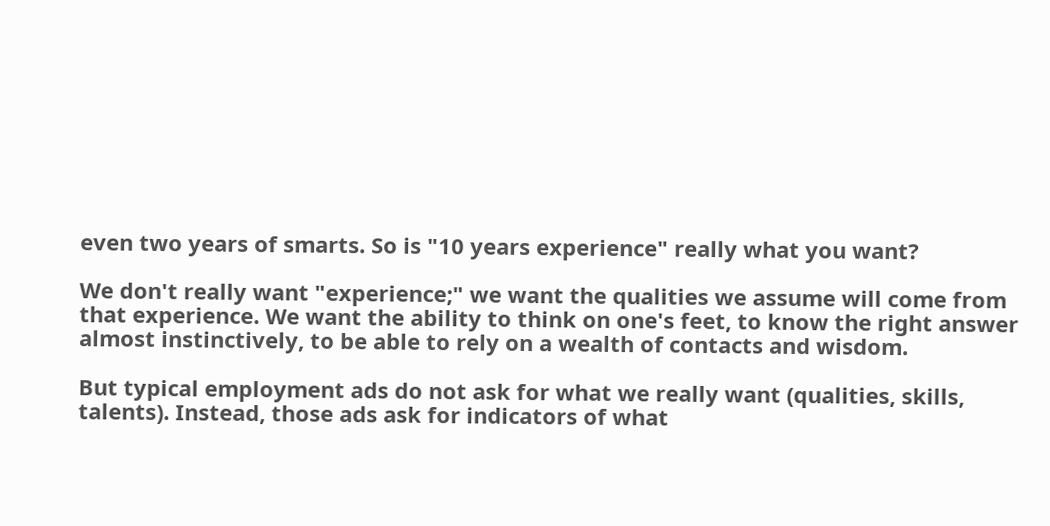even two years of smarts. So is "10 years experience" really what you want?

We don't really want "experience;" we want the qualities we assume will come from that experience. We want the ability to think on one's feet, to know the right answer almost instinctively, to be able to rely on a wealth of contacts and wisdom.

But typical employment ads do not ask for what we really want (qualities, skills, talents). Instead, those ads ask for indicators of what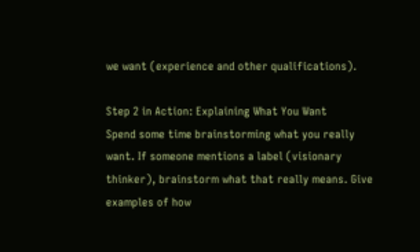we want (experience and other qualifications).

Step 2 in Action: Explaining What You Want
Spend some time brainstorming what you really want. If someone mentions a label (visionary thinker), brainstorm what that really means. Give examples of how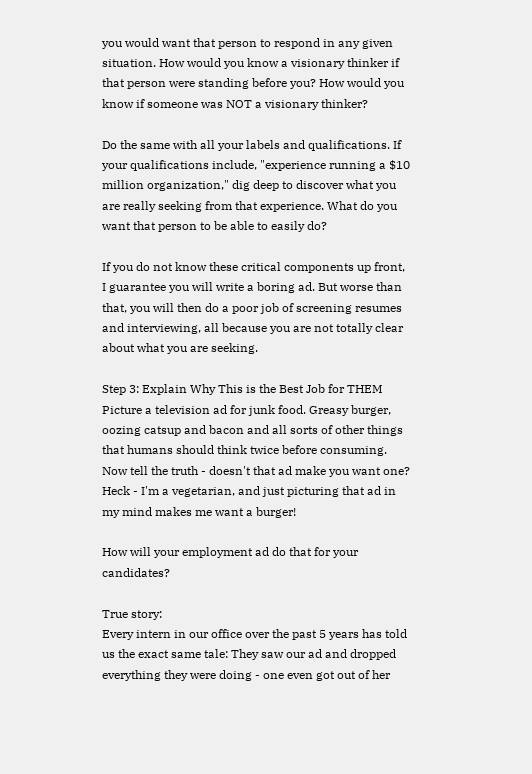you would want that person to respond in any given situation. How would you know a visionary thinker if that person were standing before you? How would you know if someone was NOT a visionary thinker?

Do the same with all your labels and qualifications. If your qualifications include, "experience running a $10 million organization," dig deep to discover what you are really seeking from that experience. What do you want that person to be able to easily do?

If you do not know these critical components up front, I guarantee you will write a boring ad. But worse than that, you will then do a poor job of screening resumes and interviewing, all because you are not totally clear about what you are seeking.

Step 3: Explain Why This is the Best Job for THEM
Picture a television ad for junk food. Greasy burger, oozing catsup and bacon and all sorts of other things that humans should think twice before consuming. Now tell the truth - doesn't that ad make you want one? Heck - I'm a vegetarian, and just picturing that ad in my mind makes me want a burger!

How will your employment ad do that for your candidates?

True story:
Every intern in our office over the past 5 years has told us the exact same tale: They saw our ad and dropped everything they were doing - one even got out of her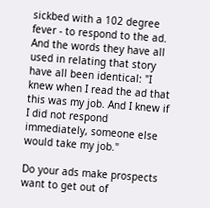sickbed with a 102 degree fever - to respond to the ad. And the words they have all used in relating that story have all been identical: "I knew when I read the ad that this was my job. And I knew if I did not respond immediately, someone else would take my job."

Do your ads make prospects want to get out of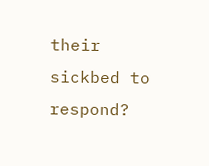their sickbed to respond?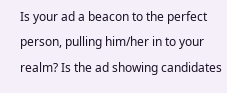Is your ad a beacon to the perfect person, pulling him/her in to your realm? Is the ad showing candidates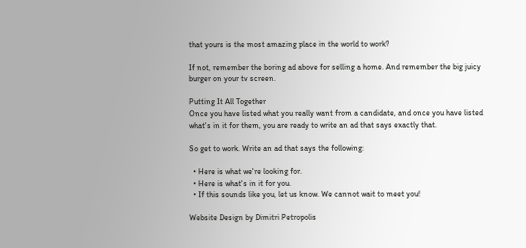that yours is the most amazing place in the world to work?

If not, remember the boring ad above for selling a home. And remember the big juicy burger on your tv screen.

Putting It All Together
Once you have listed what you really want from a candidate, and once you have listed what's in it for them, you are ready to write an ad that says exactly that.

So get to work. Write an ad that says the following:

  • Here is what we're looking for.
  • Here is what's in it for you.
  • If this sounds like you, let us know. We cannot wait to meet you!

Website Design by Dimitri Petropolis